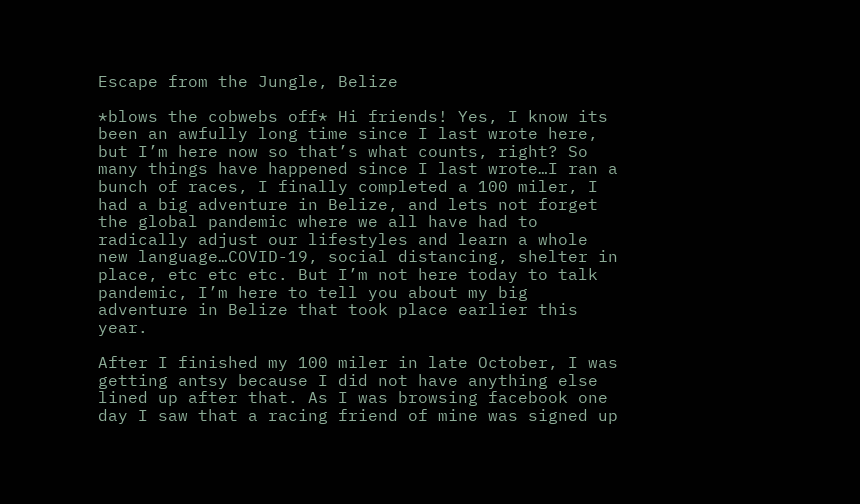Escape from the Jungle, Belize

*blows the cobwebs off* Hi friends! Yes, I know its been an awfully long time since I last wrote here, but I’m here now so that’s what counts, right? So many things have happened since I last wrote…I ran a bunch of races, I finally completed a 100 miler, I had a big adventure in Belize, and lets not forget the global pandemic where we all have had to radically adjust our lifestyles and learn a whole new language…COVID-19, social distancing, shelter in place, etc etc etc. But I’m not here today to talk pandemic, I’m here to tell you about my big adventure in Belize that took place earlier this year.

After I finished my 100 miler in late October, I was getting antsy because I did not have anything else lined up after that. As I was browsing facebook one day I saw that a racing friend of mine was signed up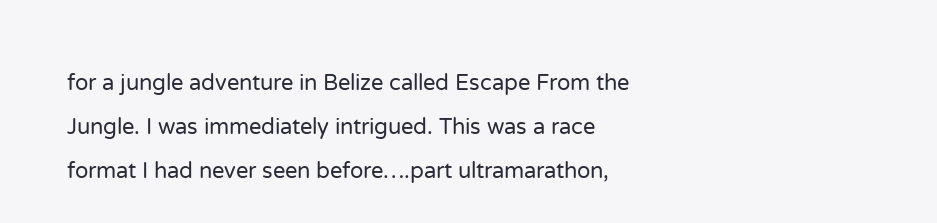for a jungle adventure in Belize called Escape From the Jungle. I was immediately intrigued. This was a race format I had never seen before….part ultramarathon,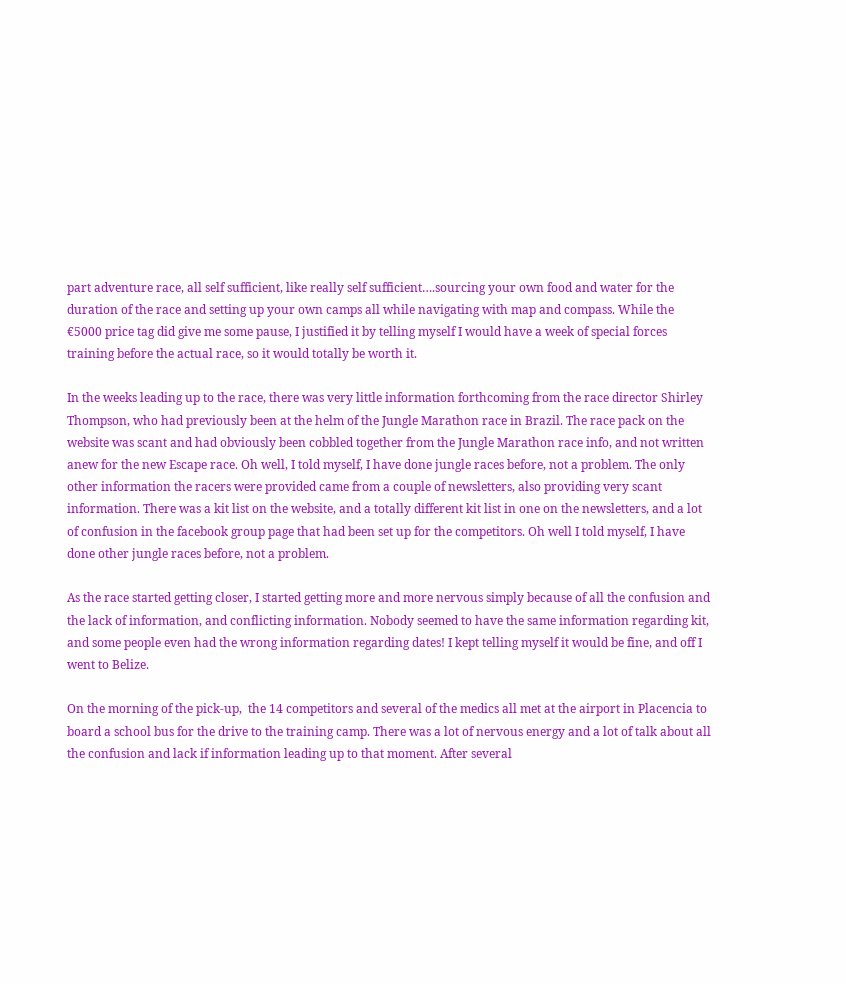part adventure race, all self sufficient, like really self sufficient….sourcing your own food and water for the duration of the race and setting up your own camps all while navigating with map and compass. While the €5000 price tag did give me some pause, I justified it by telling myself I would have a week of special forces training before the actual race, so it would totally be worth it.

In the weeks leading up to the race, there was very little information forthcoming from the race director Shirley Thompson, who had previously been at the helm of the Jungle Marathon race in Brazil. The race pack on the website was scant and had obviously been cobbled together from the Jungle Marathon race info, and not written anew for the new Escape race. Oh well, I told myself, I have done jungle races before, not a problem. The only other information the racers were provided came from a couple of newsletters, also providing very scant information. There was a kit list on the website, and a totally different kit list in one on the newsletters, and a lot of confusion in the facebook group page that had been set up for the competitors. Oh well I told myself, I have done other jungle races before, not a problem.

As the race started getting closer, I started getting more and more nervous simply because of all the confusion and the lack of information, and conflicting information. Nobody seemed to have the same information regarding kit, and some people even had the wrong information regarding dates! I kept telling myself it would be fine, and off I went to Belize.

On the morning of the pick-up,  the 14 competitors and several of the medics all met at the airport in Placencia to board a school bus for the drive to the training camp. There was a lot of nervous energy and a lot of talk about all the confusion and lack if information leading up to that moment. After several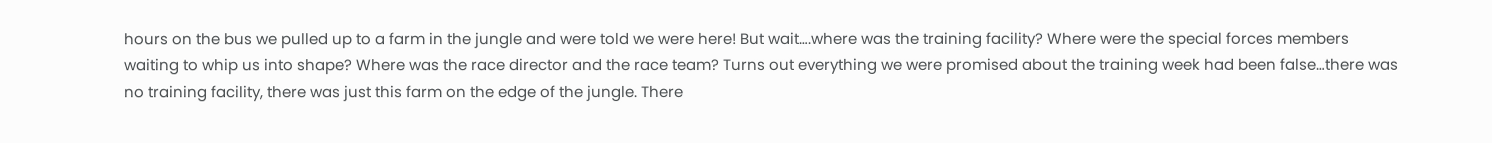hours on the bus we pulled up to a farm in the jungle and were told we were here! But wait….where was the training facility? Where were the special forces members waiting to whip us into shape? Where was the race director and the race team? Turns out everything we were promised about the training week had been false…there was no training facility, there was just this farm on the edge of the jungle. There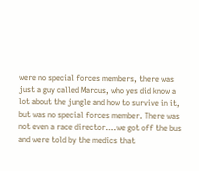were no special forces members, there was just a guy called Marcus, who yes did know a lot about the jungle and how to survive in it, but was no special forces member. There was not even a race director….we got off the bus and were told by the medics that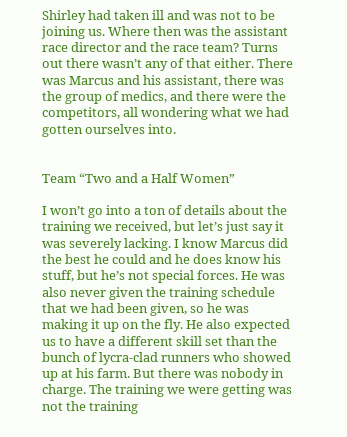Shirley had taken ill and was not to be joining us. Where then was the assistant race director and the race team? Turns out there wasn’t any of that either. There was Marcus and his assistant, there was the group of medics, and there were the competitors, all wondering what we had gotten ourselves into.


Team “Two and a Half Women”

I won’t go into a ton of details about the training we received, but let’s just say it was severely lacking. I know Marcus did the best he could and he does know his stuff, but he’s not special forces. He was also never given the training schedule that we had been given, so he was making it up on the fly. He also expected us to have a different skill set than the bunch of lycra-clad runners who showed up at his farm. But there was nobody in charge. The training we were getting was not the training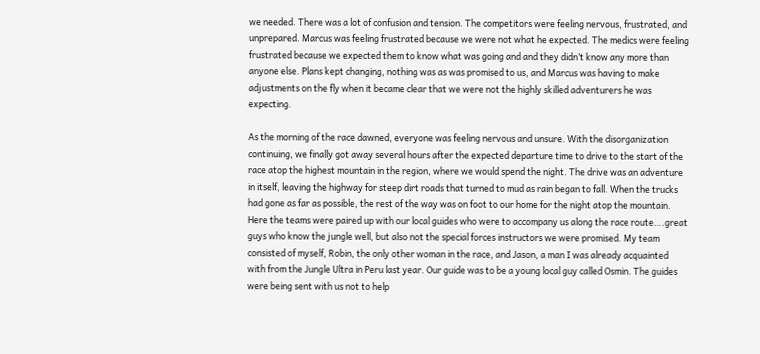we needed. There was a lot of confusion and tension. The competitors were feeling nervous, frustrated, and unprepared. Marcus was feeling frustrated because we were not what he expected. The medics were feeling frustrated because we expected them to know what was going and and they didn’t know any more than anyone else. Plans kept changing, nothing was as was promised to us, and Marcus was having to make adjustments on the fly when it became clear that we were not the highly skilled adventurers he was expecting.

As the morning of the race dawned, everyone was feeling nervous and unsure. With the disorganization continuing, we finally got away several hours after the expected departure time to drive to the start of the race atop the highest mountain in the region, where we would spend the night. The drive was an adventure in itself, leaving the highway for steep dirt roads that turned to mud as rain began to fall. When the trucks had gone as far as possible, the rest of the way was on foot to our home for the night atop the mountain. Here the teams were paired up with our local guides who were to accompany us along the race route….great guys who know the jungle well, but also not the special forces instructors we were promised. My team consisted of myself, Robin, the only other woman in the race, and Jason, a man I was already acquainted with from the Jungle Ultra in Peru last year. Our guide was to be a young local guy called Osmin. The guides were being sent with us not to help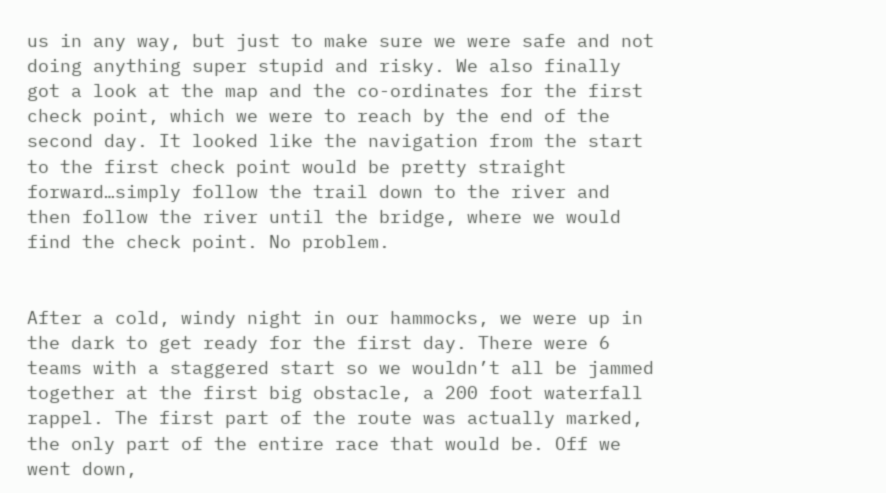us in any way, but just to make sure we were safe and not doing anything super stupid and risky. We also finally got a look at the map and the co-ordinates for the first check point, which we were to reach by the end of the second day. It looked like the navigation from the start to the first check point would be pretty straight forward…simply follow the trail down to the river and then follow the river until the bridge, where we would find the check point. No problem.


After a cold, windy night in our hammocks, we were up in the dark to get ready for the first day. There were 6 teams with a staggered start so we wouldn’t all be jammed together at the first big obstacle, a 200 foot waterfall rappel. The first part of the route was actually marked, the only part of the entire race that would be. Off we went down,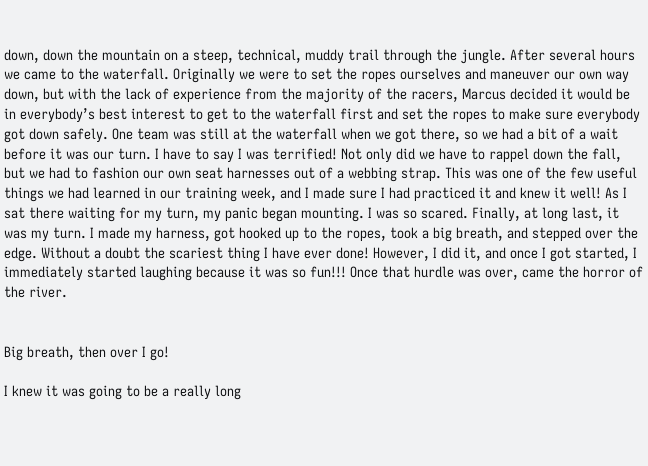down, down the mountain on a steep, technical, muddy trail through the jungle. After several hours we came to the waterfall. Originally we were to set the ropes ourselves and maneuver our own way down, but with the lack of experience from the majority of the racers, Marcus decided it would be in everybody’s best interest to get to the waterfall first and set the ropes to make sure everybody got down safely. One team was still at the waterfall when we got there, so we had a bit of a wait before it was our turn. I have to say I was terrified! Not only did we have to rappel down the fall, but we had to fashion our own seat harnesses out of a webbing strap. This was one of the few useful things we had learned in our training week, and I made sure I had practiced it and knew it well! As I sat there waiting for my turn, my panic began mounting. I was so scared. Finally, at long last, it was my turn. I made my harness, got hooked up to the ropes, took a big breath, and stepped over the edge. Without a doubt the scariest thing I have ever done! However, I did it, and once I got started, I immediately started laughing because it was so fun!!! Once that hurdle was over, came the horror of the river.


Big breath, then over I go!

I knew it was going to be a really long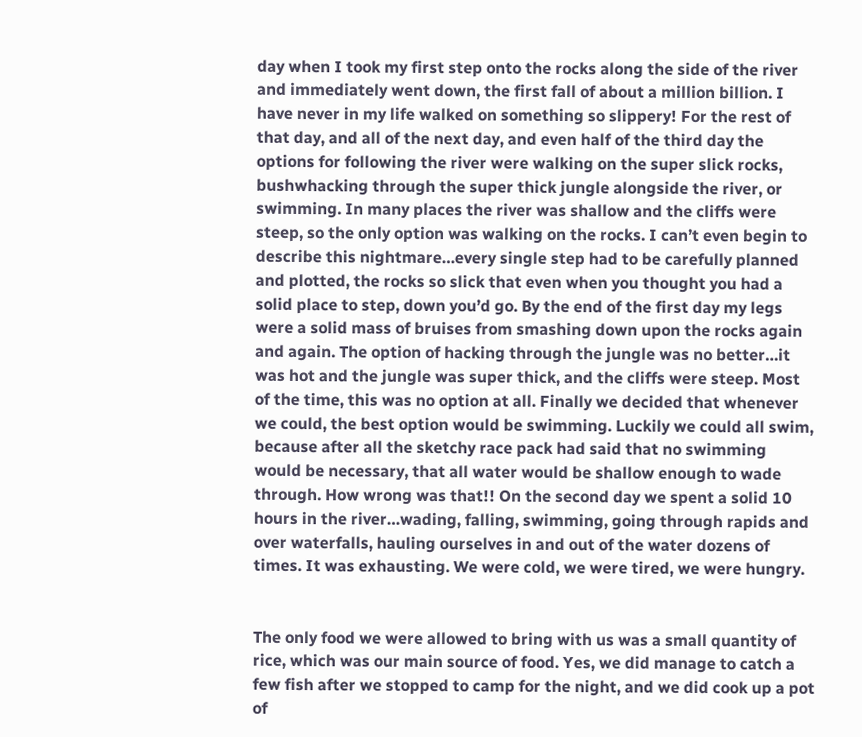day when I took my first step onto the rocks along the side of the river and immediately went down, the first fall of about a million billion. I have never in my life walked on something so slippery! For the rest of that day, and all of the next day, and even half of the third day the options for following the river were walking on the super slick rocks, bushwhacking through the super thick jungle alongside the river, or swimming. In many places the river was shallow and the cliffs were steep, so the only option was walking on the rocks. I can’t even begin to describe this nightmare…every single step had to be carefully planned and plotted, the rocks so slick that even when you thought you had a solid place to step, down you’d go. By the end of the first day my legs were a solid mass of bruises from smashing down upon the rocks again and again. The option of hacking through the jungle was no better…it was hot and the jungle was super thick, and the cliffs were steep. Most of the time, this was no option at all. Finally we decided that whenever we could, the best option would be swimming. Luckily we could all swim, because after all the sketchy race pack had said that no swimming would be necessary, that all water would be shallow enough to wade through. How wrong was that!! On the second day we spent a solid 10 hours in the river…wading, falling, swimming, going through rapids and over waterfalls, hauling ourselves in and out of the water dozens of times. It was exhausting. We were cold, we were tired, we were hungry.


The only food we were allowed to bring with us was a small quantity of rice, which was our main source of food. Yes, we did manage to catch a few fish after we stopped to camp for the night, and we did cook up a pot of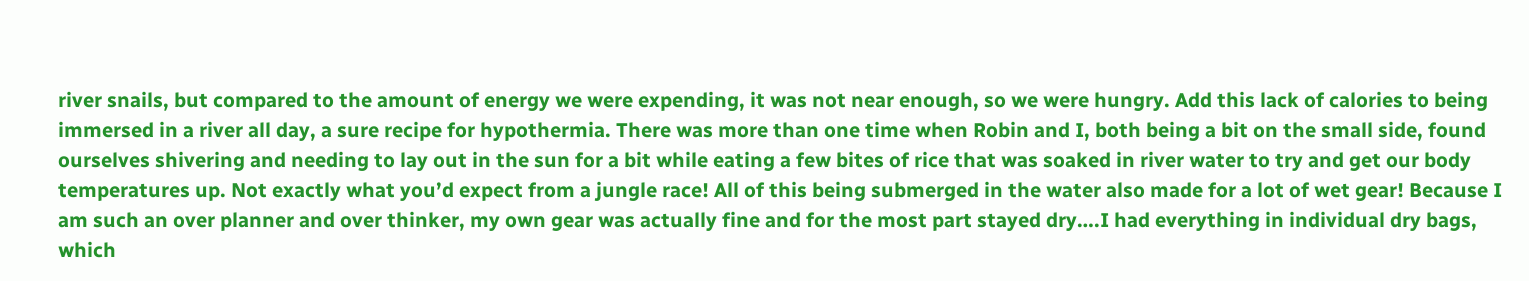river snails, but compared to the amount of energy we were expending, it was not near enough, so we were hungry. Add this lack of calories to being immersed in a river all day, a sure recipe for hypothermia. There was more than one time when Robin and I, both being a bit on the small side, found ourselves shivering and needing to lay out in the sun for a bit while eating a few bites of rice that was soaked in river water to try and get our body temperatures up. Not exactly what you’d expect from a jungle race! All of this being submerged in the water also made for a lot of wet gear! Because I am such an over planner and over thinker, my own gear was actually fine and for the most part stayed dry….I had everything in individual dry bags, which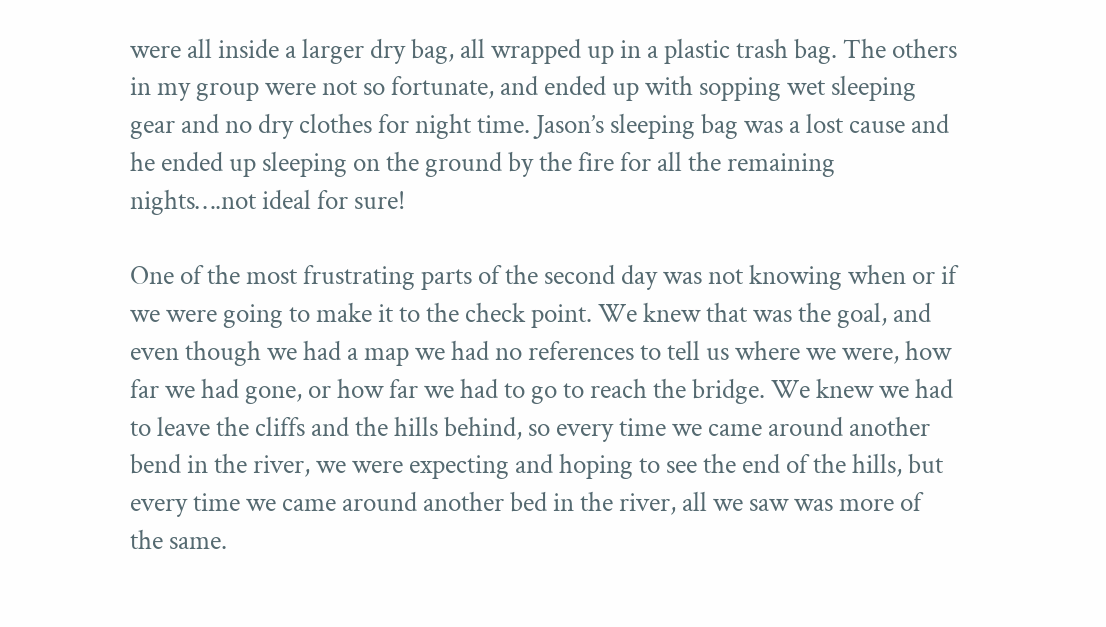were all inside a larger dry bag, all wrapped up in a plastic trash bag. The others in my group were not so fortunate, and ended up with sopping wet sleeping gear and no dry clothes for night time. Jason’s sleeping bag was a lost cause and he ended up sleeping on the ground by the fire for all the remaining nights….not ideal for sure!

One of the most frustrating parts of the second day was not knowing when or if we were going to make it to the check point. We knew that was the goal, and even though we had a map we had no references to tell us where we were, how far we had gone, or how far we had to go to reach the bridge. We knew we had to leave the cliffs and the hills behind, so every time we came around another bend in the river, we were expecting and hoping to see the end of the hills, but every time we came around another bed in the river, all we saw was more of the same.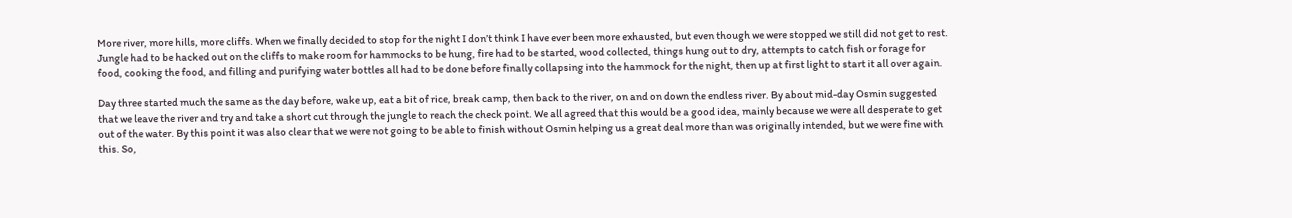More river, more hills, more cliffs. When we finally decided to stop for the night I don’t think I have ever been more exhausted, but even though we were stopped we still did not get to rest. Jungle had to be hacked out on the cliffs to make room for hammocks to be hung, fire had to be started, wood collected, things hung out to dry, attempts to catch fish or forage for food, cooking the food, and filling and purifying water bottles all had to be done before finally collapsing into the hammock for the night, then up at first light to start it all over again.

Day three started much the same as the day before, wake up, eat a bit of rice, break camp, then back to the river, on and on down the endless river. By about mid-day Osmin suggested that we leave the river and try and take a short cut through the jungle to reach the check point. We all agreed that this would be a good idea, mainly because we were all desperate to get out of the water. By this point it was also clear that we were not going to be able to finish without Osmin helping us a great deal more than was originally intended, but we were fine with this. So,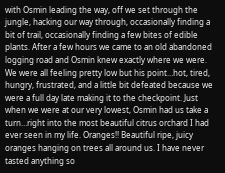with Osmin leading the way, off we set through the jungle, hacking our way through, occasionally finding a bit of trail, occasionally finding a few bites of edible plants. After a few hours we came to an old abandoned logging road and Osmin knew exactly where we were. We were all feeling pretty low but his point…hot, tired, hungry, frustrated, and a little bit defeated because we were a full day late making it to the checkpoint. Just when we were at our very lowest, Osmin had us take a turn…right into the most beautiful citrus orchard I had ever seen in my life. Oranges!! Beautiful ripe, juicy oranges hanging on trees all around us. I have never tasted anything so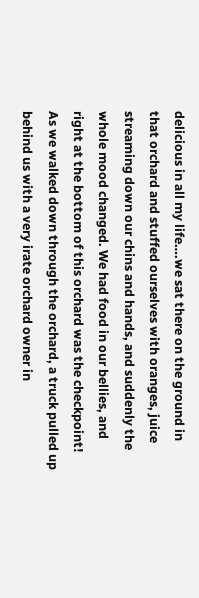delicious in all my life….we sat there on the ground in that orchard and stuffed ourselves with oranges, juice streaming down our chins and hands, and suddenly the whole mood changed. We had food in our bellies, and right at the bottom of this orchard was the checkpoint! As we walked down through the orchard, a truck pulled up behind us with a very irate orchard owner in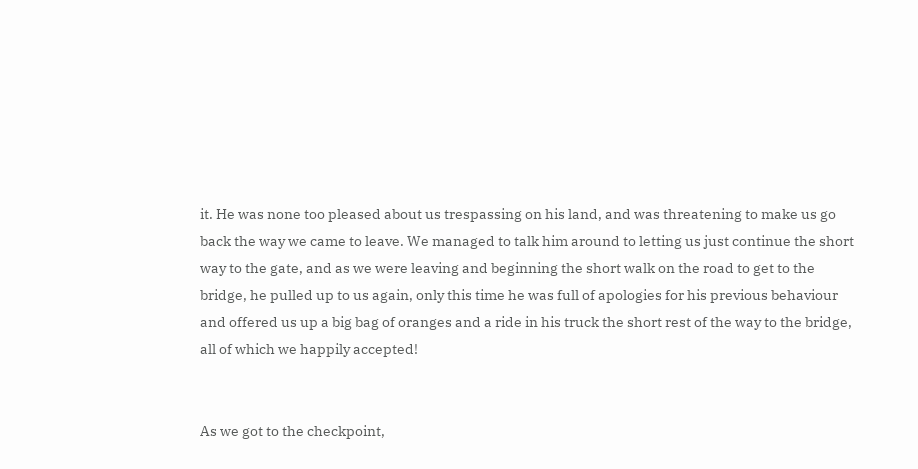it. He was none too pleased about us trespassing on his land, and was threatening to make us go back the way we came to leave. We managed to talk him around to letting us just continue the short way to the gate, and as we were leaving and beginning the short walk on the road to get to the bridge, he pulled up to us again, only this time he was full of apologies for his previous behaviour and offered us up a big bag of oranges and a ride in his truck the short rest of the way to the bridge, all of which we happily accepted!


As we got to the checkpoint,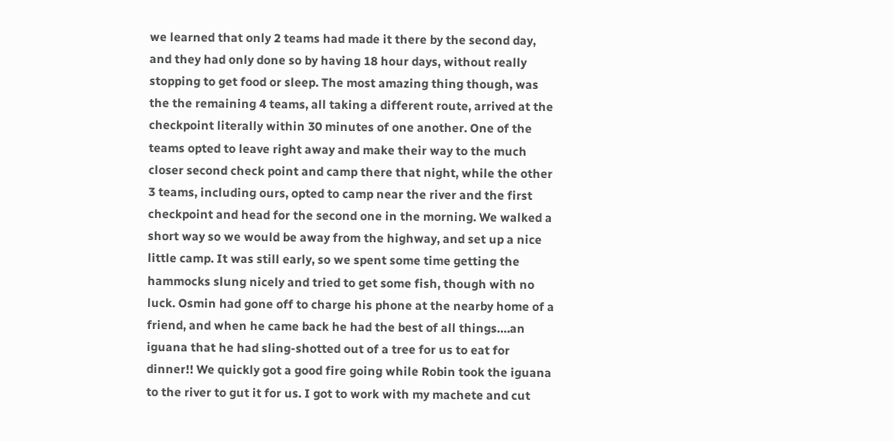we learned that only 2 teams had made it there by the second day, and they had only done so by having 18 hour days, without really stopping to get food or sleep. The most amazing thing though, was the the remaining 4 teams, all taking a different route, arrived at the checkpoint literally within 30 minutes of one another. One of the teams opted to leave right away and make their way to the much closer second check point and camp there that night, while the other 3 teams, including ours, opted to camp near the river and the first checkpoint and head for the second one in the morning. We walked a short way so we would be away from the highway, and set up a nice little camp. It was still early, so we spent some time getting the hammocks slung nicely and tried to get some fish, though with no luck. Osmin had gone off to charge his phone at the nearby home of a friend, and when he came back he had the best of all things….an iguana that he had sling-shotted out of a tree for us to eat for dinner!! We quickly got a good fire going while Robin took the iguana to the river to gut it for us. I got to work with my machete and cut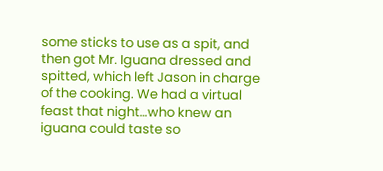some sticks to use as a spit, and then got Mr. Iguana dressed and spitted, which left Jason in charge of the cooking. We had a virtual feast that night…who knew an iguana could taste so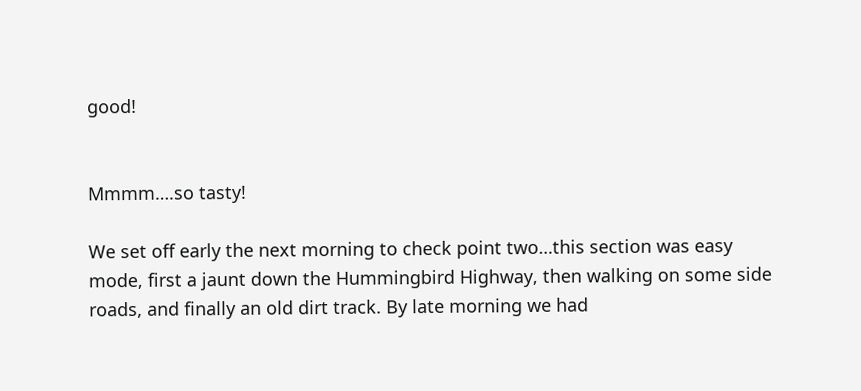good!


Mmmm….so tasty!

We set off early the next morning to check point two…this section was easy mode, first a jaunt down the Hummingbird Highway, then walking on some side roads, and finally an old dirt track. By late morning we had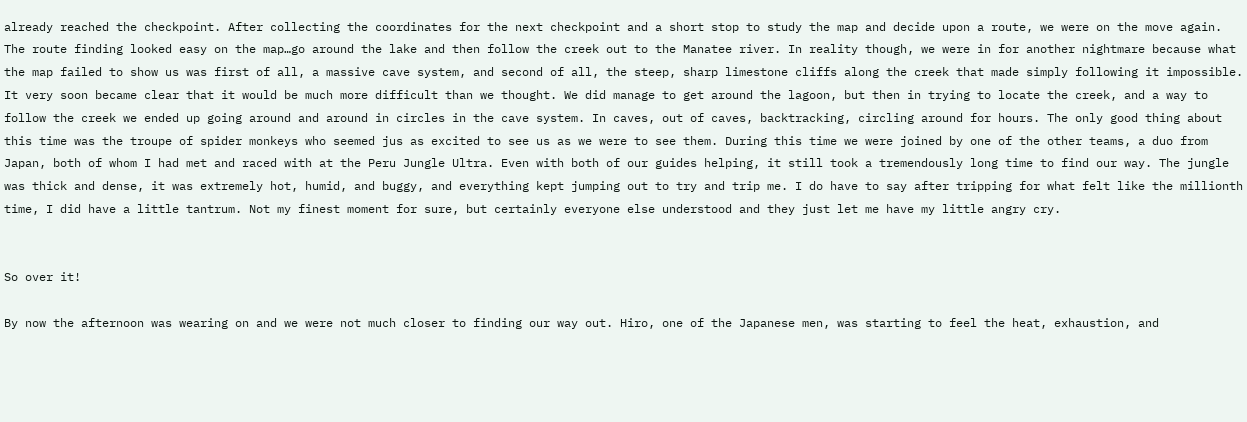already reached the checkpoint. After collecting the coordinates for the next checkpoint and a short stop to study the map and decide upon a route, we were on the move again. The route finding looked easy on the map…go around the lake and then follow the creek out to the Manatee river. In reality though, we were in for another nightmare because what the map failed to show us was first of all, a massive cave system, and second of all, the steep, sharp limestone cliffs along the creek that made simply following it impossible. It very soon became clear that it would be much more difficult than we thought. We did manage to get around the lagoon, but then in trying to locate the creek, and a way to follow the creek we ended up going around and around in circles in the cave system. In caves, out of caves, backtracking, circling around for hours. The only good thing about this time was the troupe of spider monkeys who seemed jus as excited to see us as we were to see them. During this time we were joined by one of the other teams, a duo from Japan, both of whom I had met and raced with at the Peru Jungle Ultra. Even with both of our guides helping, it still took a tremendously long time to find our way. The jungle was thick and dense, it was extremely hot, humid, and buggy, and everything kept jumping out to try and trip me. I do have to say after tripping for what felt like the millionth time, I did have a little tantrum. Not my finest moment for sure, but certainly everyone else understood and they just let me have my little angry cry.


So over it!

By now the afternoon was wearing on and we were not much closer to finding our way out. Hiro, one of the Japanese men, was starting to feel the heat, exhaustion, and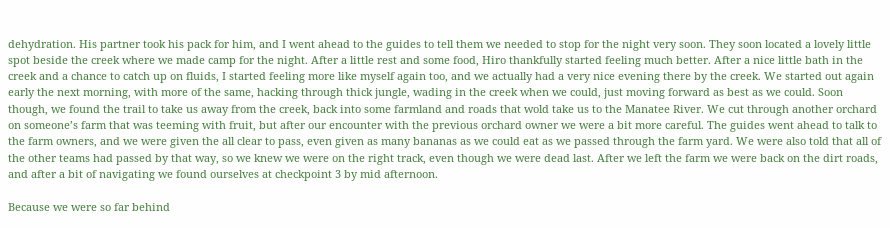dehydration. His partner took his pack for him, and I went ahead to the guides to tell them we needed to stop for the night very soon. They soon located a lovely little spot beside the creek where we made camp for the night. After a little rest and some food, Hiro thankfully started feeling much better. After a nice little bath in the creek and a chance to catch up on fluids, I started feeling more like myself again too, and we actually had a very nice evening there by the creek. We started out again early the next morning, with more of the same, hacking through thick jungle, wading in the creek when we could, just moving forward as best as we could. Soon though, we found the trail to take us away from the creek, back into some farmland and roads that wold take us to the Manatee River. We cut through another orchard on someone’s farm that was teeming with fruit, but after our encounter with the previous orchard owner we were a bit more careful. The guides went ahead to talk to the farm owners, and we were given the all clear to pass, even given as many bananas as we could eat as we passed through the farm yard. We were also told that all of the other teams had passed by that way, so we knew we were on the right track, even though we were dead last. After we left the farm we were back on the dirt roads, and after a bit of navigating we found ourselves at checkpoint 3 by mid afternoon.

Because we were so far behind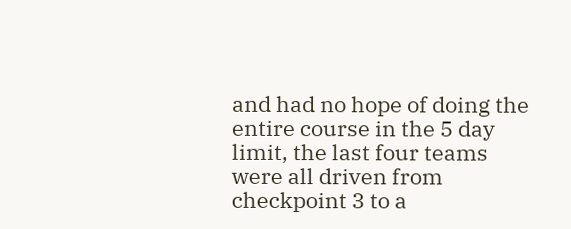and had no hope of doing the entire course in the 5 day limit, the last four teams were all driven from checkpoint 3 to a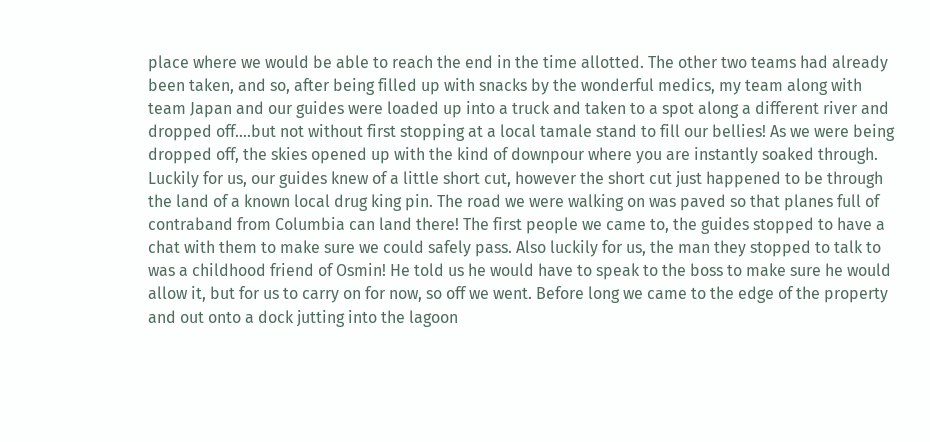place where we would be able to reach the end in the time allotted. The other two teams had already been taken, and so, after being filled up with snacks by the wonderful medics, my team along with team Japan and our guides were loaded up into a truck and taken to a spot along a different river and dropped off….but not without first stopping at a local tamale stand to fill our bellies! As we were being dropped off, the skies opened up with the kind of downpour where you are instantly soaked through. Luckily for us, our guides knew of a little short cut, however the short cut just happened to be through the land of a known local drug king pin. The road we were walking on was paved so that planes full of contraband from Columbia can land there! The first people we came to, the guides stopped to have a chat with them to make sure we could safely pass. Also luckily for us, the man they stopped to talk to was a childhood friend of Osmin! He told us he would have to speak to the boss to make sure he would allow it, but for us to carry on for now, so off we went. Before long we came to the edge of the property and out onto a dock jutting into the lagoon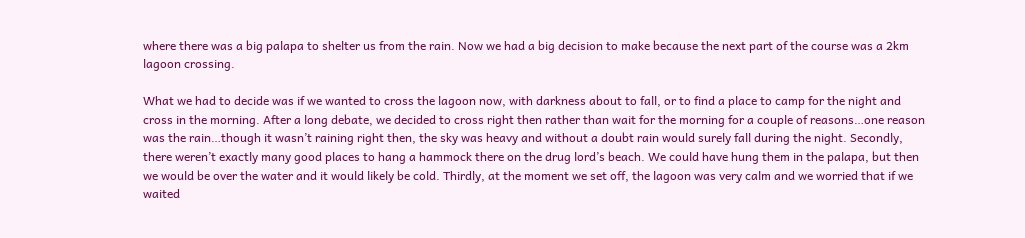where there was a big palapa to shelter us from the rain. Now we had a big decision to make because the next part of the course was a 2km lagoon crossing.

What we had to decide was if we wanted to cross the lagoon now, with darkness about to fall, or to find a place to camp for the night and cross in the morning. After a long debate, we decided to cross right then rather than wait for the morning for a couple of reasons…one reason was the rain…though it wasn’t raining right then, the sky was heavy and without a doubt rain would surely fall during the night. Secondly, there weren’t exactly many good places to hang a hammock there on the drug lord’s beach. We could have hung them in the palapa, but then we would be over the water and it would likely be cold. Thirdly, at the moment we set off, the lagoon was very calm and we worried that if we waited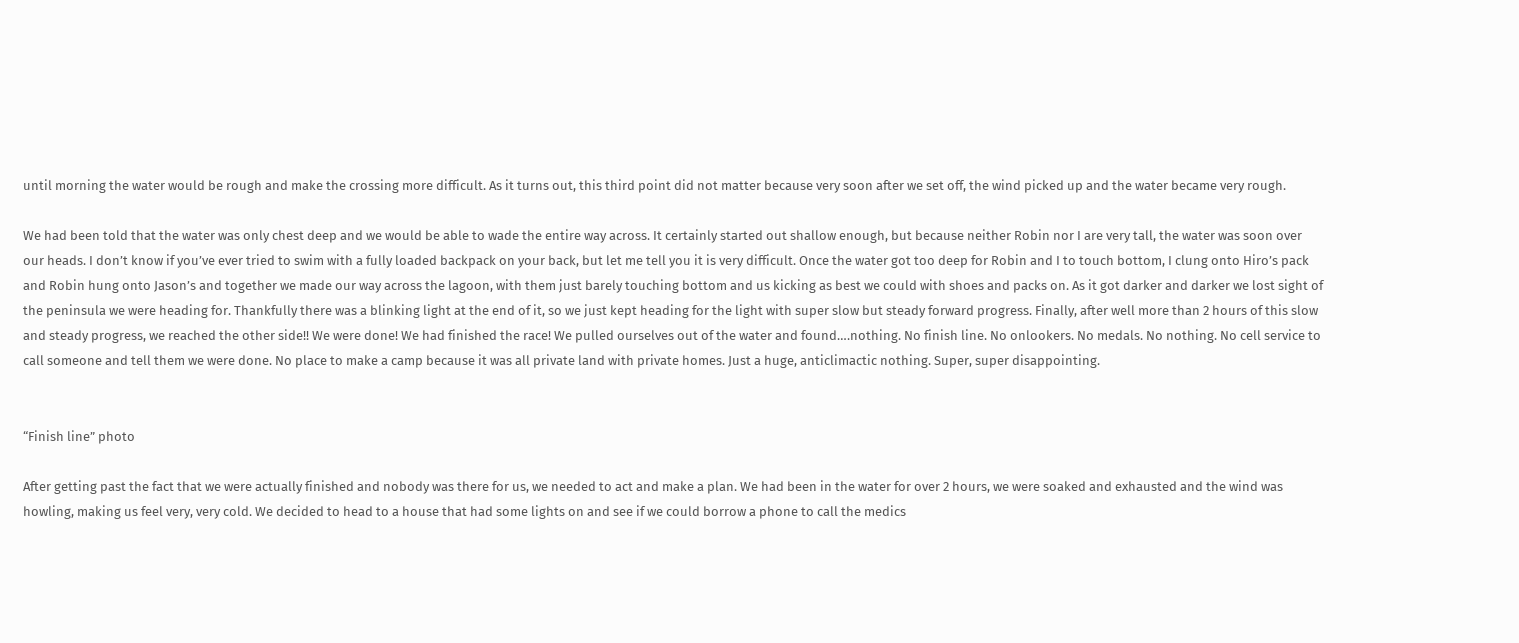until morning the water would be rough and make the crossing more difficult. As it turns out, this third point did not matter because very soon after we set off, the wind picked up and the water became very rough.

We had been told that the water was only chest deep and we would be able to wade the entire way across. It certainly started out shallow enough, but because neither Robin nor I are very tall, the water was soon over our heads. I don’t know if you’ve ever tried to swim with a fully loaded backpack on your back, but let me tell you it is very difficult. Once the water got too deep for Robin and I to touch bottom, I clung onto Hiro’s pack and Robin hung onto Jason’s and together we made our way across the lagoon, with them just barely touching bottom and us kicking as best we could with shoes and packs on. As it got darker and darker we lost sight of the peninsula we were heading for. Thankfully there was a blinking light at the end of it, so we just kept heading for the light with super slow but steady forward progress. Finally, after well more than 2 hours of this slow and steady progress, we reached the other side!! We were done! We had finished the race! We pulled ourselves out of the water and found….nothing. No finish line. No onlookers. No medals. No nothing. No cell service to call someone and tell them we were done. No place to make a camp because it was all private land with private homes. Just a huge, anticlimactic nothing. Super, super disappointing.


“Finish line” photo

After getting past the fact that we were actually finished and nobody was there for us, we needed to act and make a plan. We had been in the water for over 2 hours, we were soaked and exhausted and the wind was howling, making us feel very, very cold. We decided to head to a house that had some lights on and see if we could borrow a phone to call the medics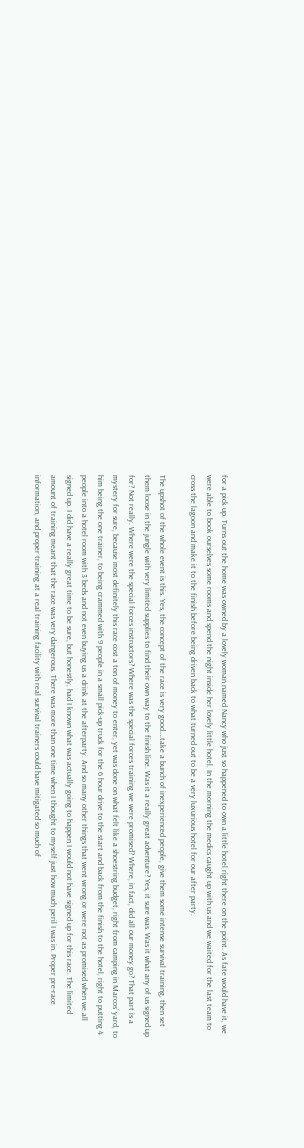for a pick up. Turns out the home was owned by a lovely woman named Nancy who just so happened to own a little hotel right there on the point. As fate would have it, we were able to book ourselves some rooms and spend the night inside her lovely little hotel. In the morning the medics caught up with us and we waited for the last team to cross the lagoon and make it to the finish before being driven back to what turned out to be a very luxurious hotel for our after party.

The upshot of the whole event is this. Yes, the concept of the race is very good….take a bunch of inexperienced people, give them some intense survival training, then set them loose in the jungle with very limited supplies to find their own way to the finish line. Was it a really great adventure? Yes, it sure was. Was it what any of us signed up for? Not really. Where were the special forces instructors? Where was the special forces training we were promised? Where, in fact, did all our money go? That part is a mystery for sure, because most definitely this race cost a ton of money to enter, yet was done on what felt like a shoestring budget, right from camping in Marcos’ yard, to him being the one trainer, to being crammed with 9 people in a small pick-up truck for the 6 hour drive to the start and back from the finish to the hotel, right to putting 4 people into a hotel room with 3 beds and not even buying us a drink at the afterparty. And so many other things that went wrong or were not as promised when we all signed up. I did have a really great time to be sure, but honestly, had I known what was actually going to happen I would not have signed up for this race. The limited amount of training meant that the race was very dangerous. There was more than one time when I thought to myself just how much peril I was in. Proper pre-race information, and proper training at a real training facility with real survival trainers could have mitigated so much of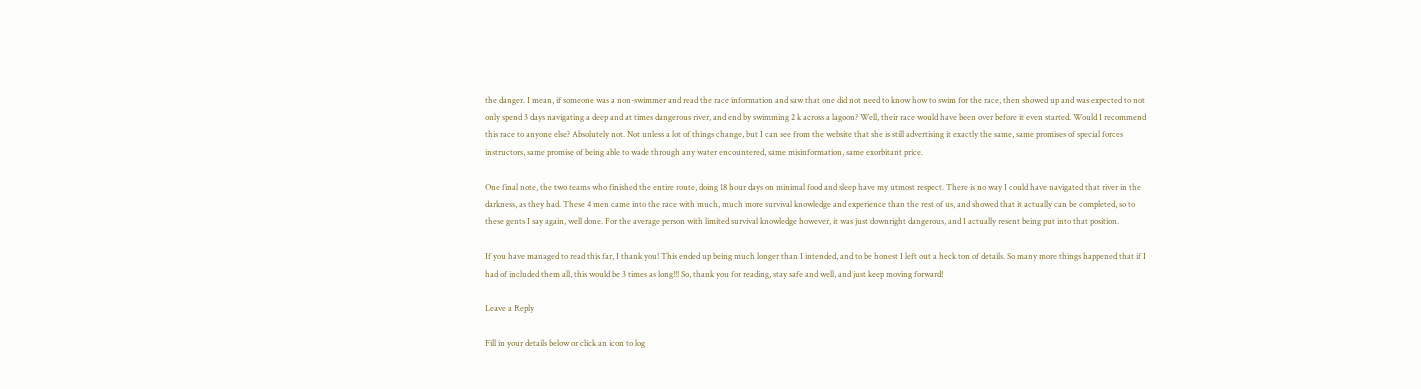the danger. I mean, if someone was a non-swimmer and read the race information and saw that one did not need to know how to swim for the race, then showed up and was expected to not only spend 3 days navigating a deep and at times dangerous river, and end by swimming 2 k across a lagoon? Well, their race would have been over before it even started. Would I recommend this race to anyone else? Absolutely not. Not unless a lot of things change, but I can see from the website that she is still advertising it exactly the same, same promises of special forces instructors, same promise of being able to wade through any water encountered, same misinformation, same exorbitant price.

One final note, the two teams who finished the entire route, doing 18 hour days on minimal food and sleep have my utmost respect. There is no way I could have navigated that river in the darkness, as they had. These 4 men came into the race with much, much more survival knowledge and experience than the rest of us, and showed that it actually can be completed, so to these gents I say again, well done. For the average person with limited survival knowledge however, it was just downright dangerous, and I actually resent being put into that position.

If you have managed to read this far, I thank you! This ended up being much longer than I intended, and to be honest I left out a heck ton of details. So many more things happened that if I had of included them all, this would be 3 times as long!!! So, thank you for reading, stay safe and well, and just keep moving forward!

Leave a Reply

Fill in your details below or click an icon to log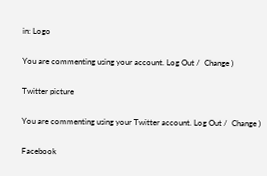in: Logo

You are commenting using your account. Log Out /  Change )

Twitter picture

You are commenting using your Twitter account. Log Out /  Change )

Facebook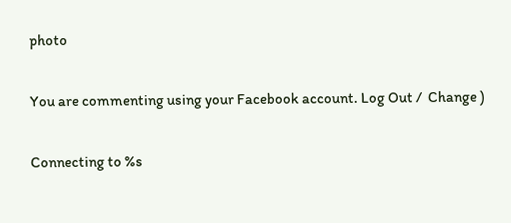photo

You are commenting using your Facebook account. Log Out /  Change )

Connecting to %s